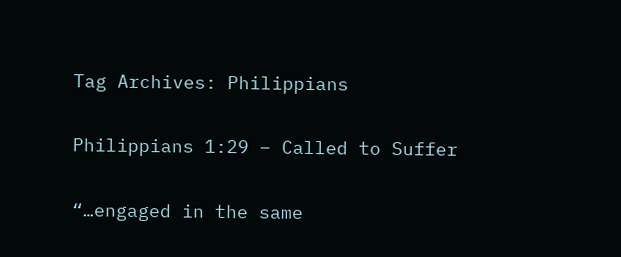Tag Archives: Philippians

Philippians 1:29 – Called to Suffer

“…engaged in the same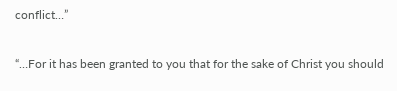conflict…”

“…For it has been granted to you that for the sake of Christ you should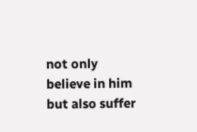not only believe in him but also suffer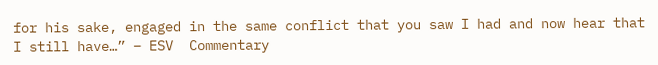for his sake, engaged in the same conflict that you saw I had and now hear that I still have…” – ESV  Commentary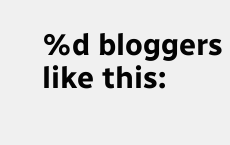%d bloggers like this: